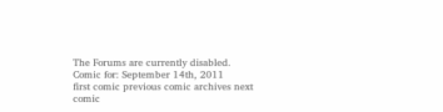The Forums are currently disabled.
Comic for: September 14th, 2011
first comic previous comic archives next comic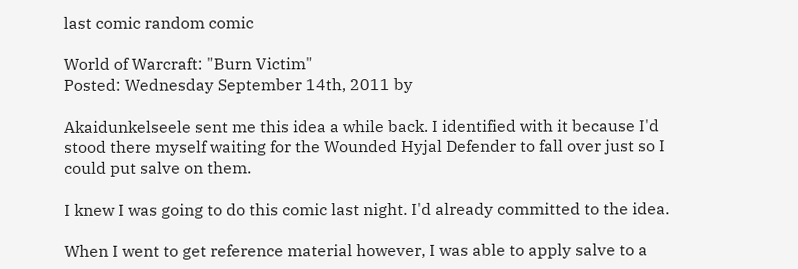last comic random comic

World of Warcraft: "Burn Victim"
Posted: Wednesday September 14th, 2011 by

Akaidunkelseele sent me this idea a while back. I identified with it because I'd stood there myself waiting for the Wounded Hyjal Defender to fall over just so I could put salve on them.

I knew I was going to do this comic last night. I'd already committed to the idea.

When I went to get reference material however, I was able to apply salve to a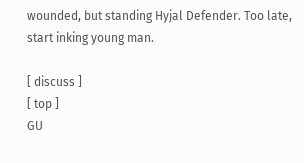wounded, but standing Hyjal Defender. Too late, start inking young man.

[ discuss ]
[ top ]
GU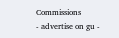Commissions
- advertise on gu -